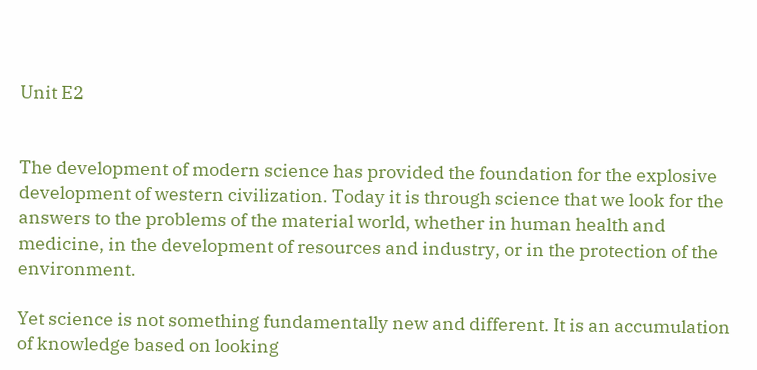Unit E2


The development of modern science has provided the foundation for the explosive development of western civilization. Today it is through science that we look for the answers to the problems of the material world, whether in human health and medicine, in the development of resources and industry, or in the protection of the environment.

Yet science is not something fundamentally new and different. It is an accumulation of knowledge based on looking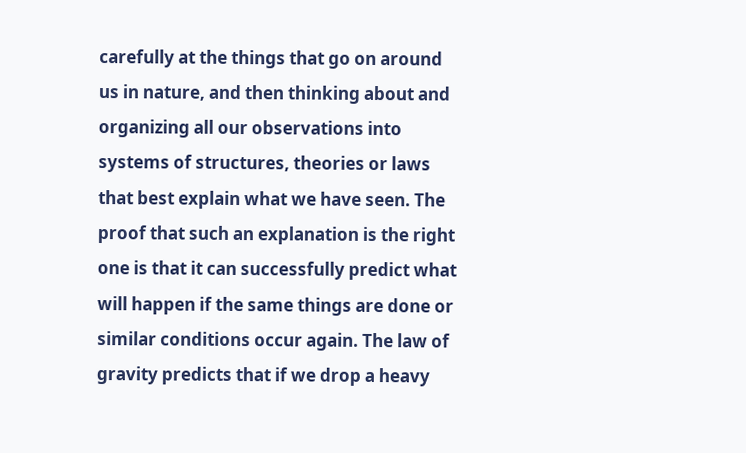carefully at the things that go on around us in nature, and then thinking about and organizing all our observations into systems of structures, theories or laws that best explain what we have seen. The proof that such an explanation is the right one is that it can successfully predict what will happen if the same things are done or similar conditions occur again. The law of gravity predicts that if we drop a heavy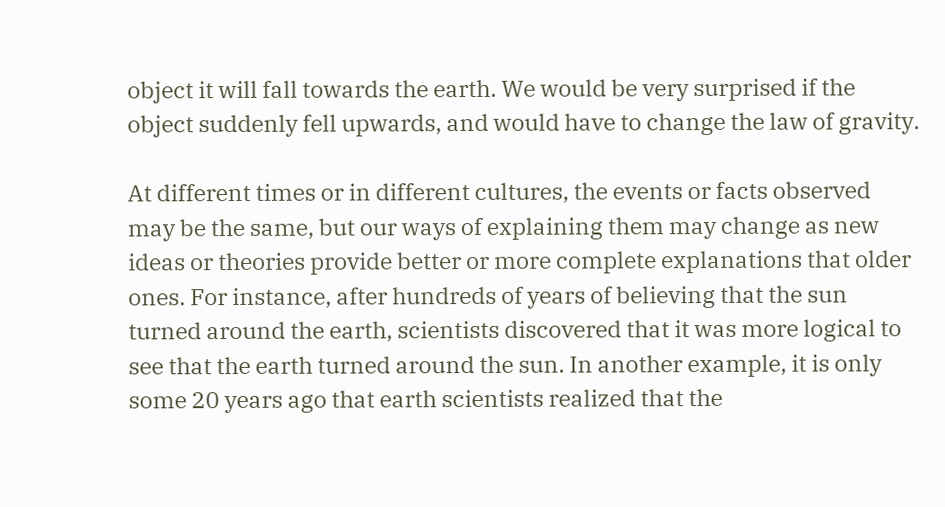object it will fall towards the earth. We would be very surprised if the object suddenly fell upwards, and would have to change the law of gravity.

At different times or in different cultures, the events or facts observed may be the same, but our ways of explaining them may change as new ideas or theories provide better or more complete explanations that older ones. For instance, after hundreds of years of believing that the sun turned around the earth, scientists discovered that it was more logical to see that the earth turned around the sun. In another example, it is only some 20 years ago that earth scientists realized that the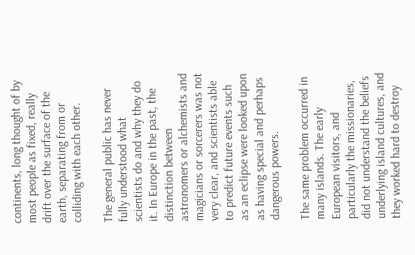continents, long thought of by most people as fixed, really drift over the surface of the earth, separating from or colliding with each other.

The general public has never fully understood what scientists do and why they do it. In Europe in the past, the distinction between astronomers or alchemists and magicians or sorcerers was not very clear, and scientists able to predict future events such as an eclipse were looked upon as having special and perhaps dangerous powers.

The same problem occurred in many islands. The early European visitors, and particularly the missionaries, did not understand the beliefs underlying island cultures, and they worked hard to destroy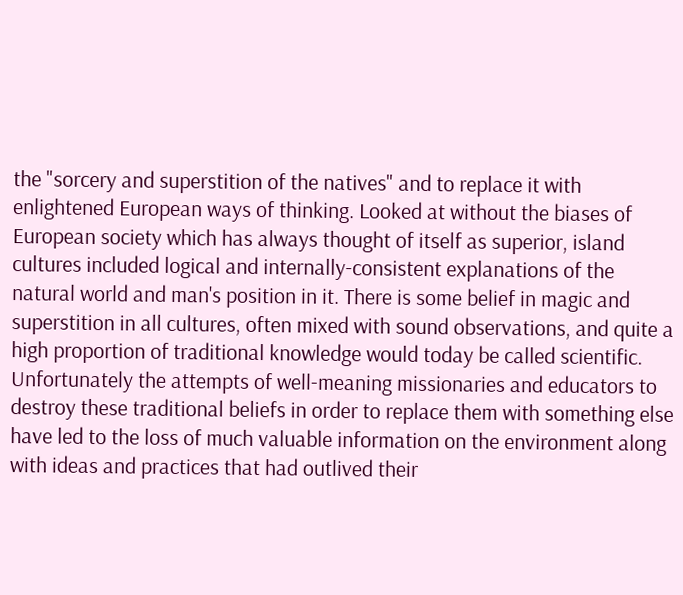the "sorcery and superstition of the natives" and to replace it with enlightened European ways of thinking. Looked at without the biases of European society which has always thought of itself as superior, island cultures included logical and internally-consistent explanations of the natural world and man's position in it. There is some belief in magic and superstition in all cultures, often mixed with sound observations, and quite a high proportion of traditional knowledge would today be called scientific. Unfortunately the attempts of well-meaning missionaries and educators to destroy these traditional beliefs in order to replace them with something else have led to the loss of much valuable information on the environment along with ideas and practices that had outlived their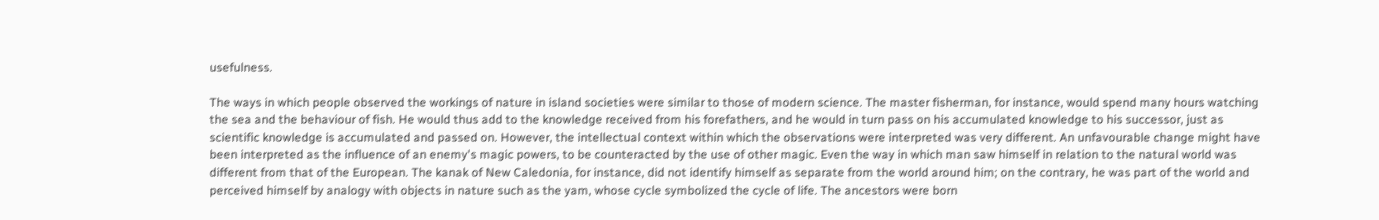usefulness.

The ways in which people observed the workings of nature in island societies were similar to those of modern science. The master fisherman, for instance, would spend many hours watching the sea and the behaviour of fish. He would thus add to the knowledge received from his forefathers, and he would in turn pass on his accumulated knowledge to his successor, just as scientific knowledge is accumulated and passed on. However, the intellectual context within which the observations were interpreted was very different. An unfavourable change might have been interpreted as the influence of an enemy's magic powers, to be counteracted by the use of other magic. Even the way in which man saw himself in relation to the natural world was different from that of the European. The kanak of New Caledonia, for instance, did not identify himself as separate from the world around him; on the contrary, he was part of the world and perceived himself by analogy with objects in nature such as the yam, whose cycle symbolized the cycle of life. The ancestors were born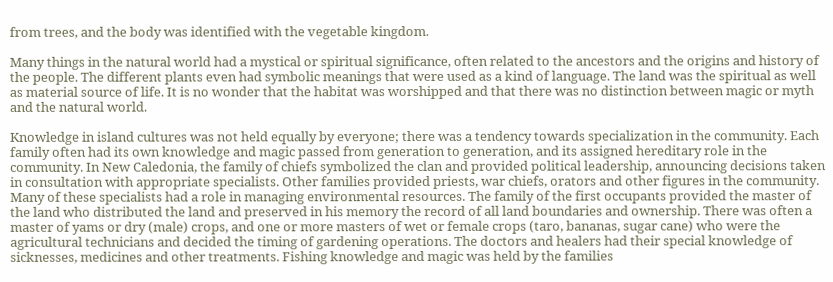from trees, and the body was identified with the vegetable kingdom.

Many things in the natural world had a mystical or spiritual significance, often related to the ancestors and the origins and history of the people. The different plants even had symbolic meanings that were used as a kind of language. The land was the spiritual as well as material source of life. It is no wonder that the habitat was worshipped and that there was no distinction between magic or myth and the natural world.

Knowledge in island cultures was not held equally by everyone; there was a tendency towards specialization in the community. Each family often had its own knowledge and magic passed from generation to generation, and its assigned hereditary role in the community. In New Caledonia, the family of chiefs symbolized the clan and provided political leadership, announcing decisions taken in consultation with appropriate specialists. Other families provided priests, war chiefs, orators and other figures in the community. Many of these specialists had a role in managing environmental resources. The family of the first occupants provided the master of the land who distributed the land and preserved in his memory the record of all land boundaries and ownership. There was often a master of yams or dry (male) crops, and one or more masters of wet or female crops (taro, bananas, sugar cane) who were the agricultural technicians and decided the timing of gardening operations. The doctors and healers had their special knowledge of sicknesses, medicines and other treatments. Fishing knowledge and magic was held by the families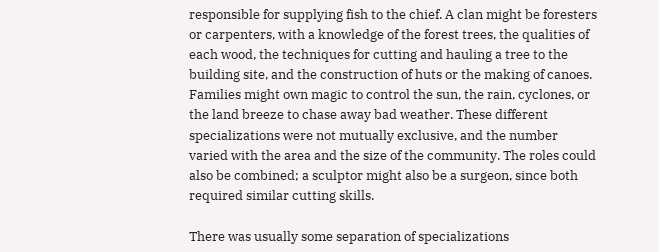responsible for supplying fish to the chief. A clan might be foresters or carpenters, with a knowledge of the forest trees, the qualities of each wood, the techniques for cutting and hauling a tree to the building site, and the construction of huts or the making of canoes. Families might own magic to control the sun, the rain, cyclones, or the land breeze to chase away bad weather. These different specializations were not mutually exclusive, and the number varied with the area and the size of the community. The roles could also be combined; a sculptor might also be a surgeon, since both required similar cutting skills.

There was usually some separation of specializations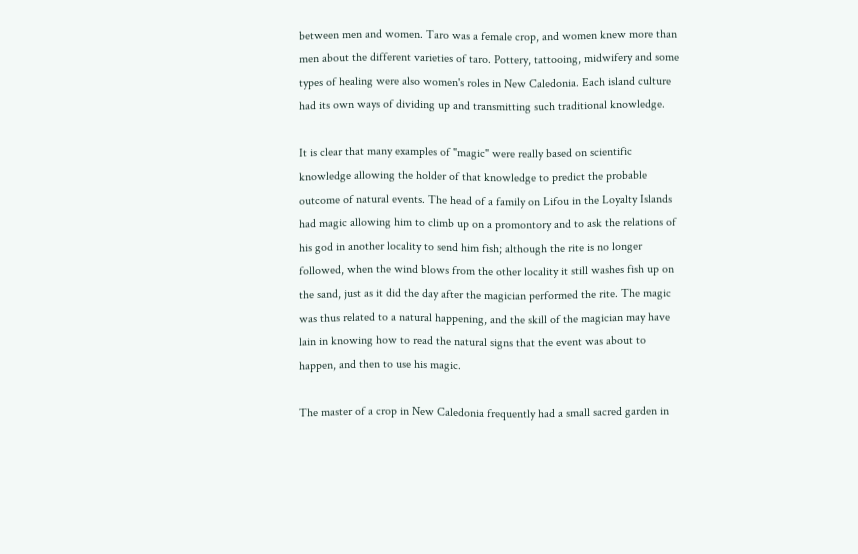between men and women. Taro was a female crop, and women knew more than men about the different varieties of taro. Pottery, tattooing, midwifery and some types of healing were also women's roles in New Caledonia. Each island culture had its own ways of dividing up and transmitting such traditional knowledge.

It is clear that many examples of "magic" were really based on scientific knowledge allowing the holder of that knowledge to predict the probable outcome of natural events. The head of a family on Lifou in the Loyalty Islands had magic allowing him to climb up on a promontory and to ask the relations of his god in another locality to send him fish; although the rite is no longer followed, when the wind blows from the other locality it still washes fish up on the sand, just as it did the day after the magician performed the rite. The magic was thus related to a natural happening, and the skill of the magician may have lain in knowing how to read the natural signs that the event was about to happen, and then to use his magic.

The master of a crop in New Caledonia frequently had a small sacred garden in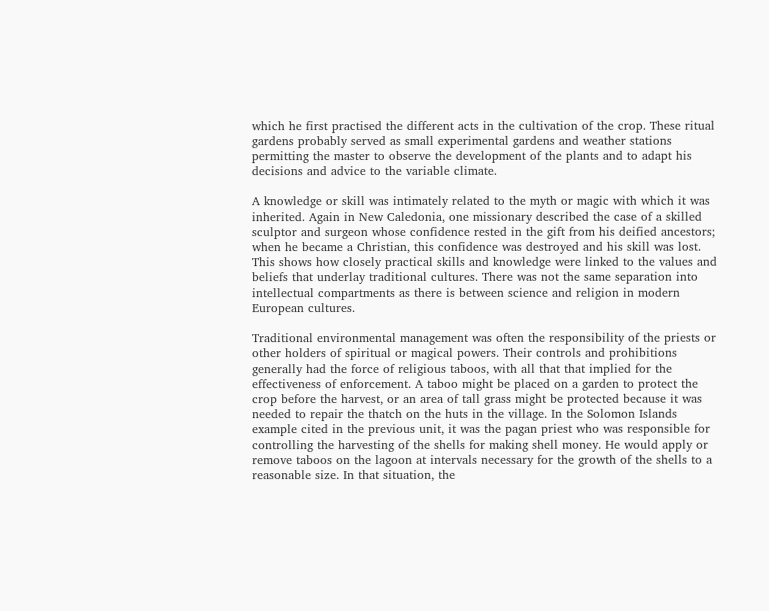which he first practised the different acts in the cultivation of the crop. These ritual gardens probably served as small experimental gardens and weather stations permitting the master to observe the development of the plants and to adapt his decisions and advice to the variable climate.

A knowledge or skill was intimately related to the myth or magic with which it was inherited. Again in New Caledonia, one missionary described the case of a skilled sculptor and surgeon whose confidence rested in the gift from his deified ancestors; when he became a Christian, this confidence was destroyed and his skill was lost. This shows how closely practical skills and knowledge were linked to the values and beliefs that underlay traditional cultures. There was not the same separation into intellectual compartments as there is between science and religion in modern European cultures.

Traditional environmental management was often the responsibility of the priests or other holders of spiritual or magical powers. Their controls and prohibitions generally had the force of religious taboos, with all that that implied for the effectiveness of enforcement. A taboo might be placed on a garden to protect the crop before the harvest, or an area of tall grass might be protected because it was needed to repair the thatch on the huts in the village. In the Solomon Islands example cited in the previous unit, it was the pagan priest who was responsible for controlling the harvesting of the shells for making shell money. He would apply or remove taboos on the lagoon at intervals necessary for the growth of the shells to a reasonable size. In that situation, the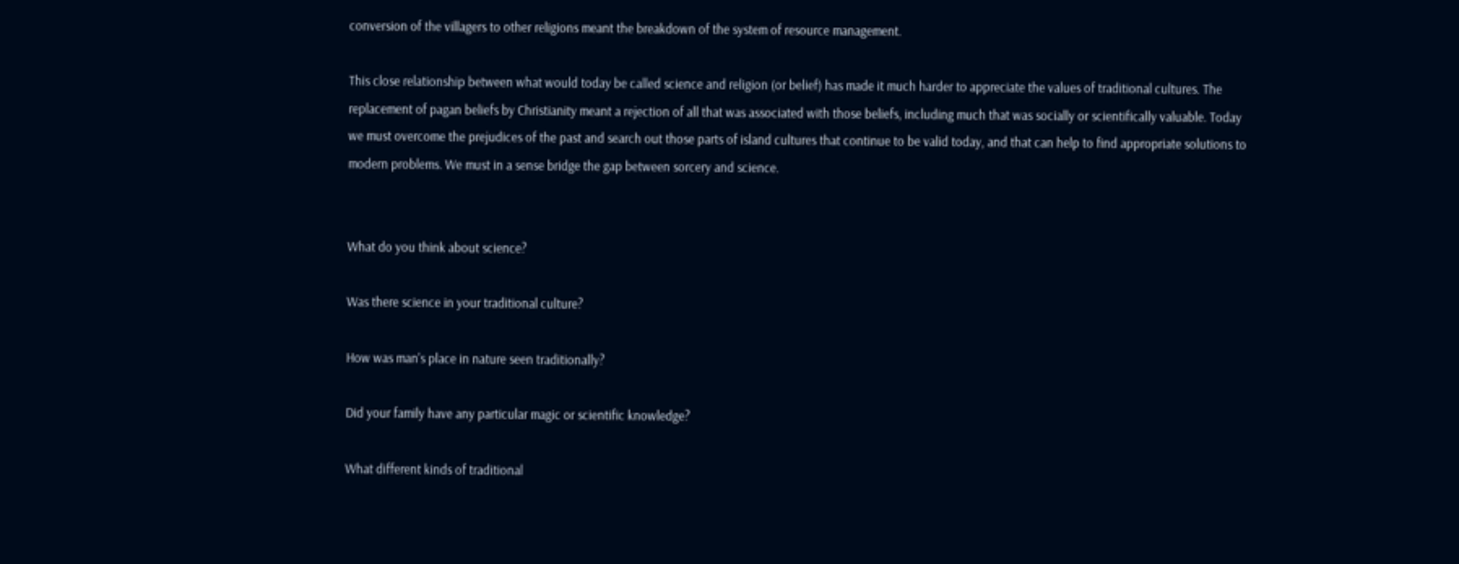conversion of the villagers to other religions meant the breakdown of the system of resource management.

This close relationship between what would today be called science and religion (or belief) has made it much harder to appreciate the values of traditional cultures. The replacement of pagan beliefs by Christianity meant a rejection of all that was associated with those beliefs, including much that was socially or scientifically valuable. Today we must overcome the prejudices of the past and search out those parts of island cultures that continue to be valid today, and that can help to find appropriate solutions to modern problems. We must in a sense bridge the gap between sorcery and science.


What do you think about science?

Was there science in your traditional culture?

How was man's place in nature seen traditionally?

Did your family have any particular magic or scientific knowledge?

What different kinds of traditional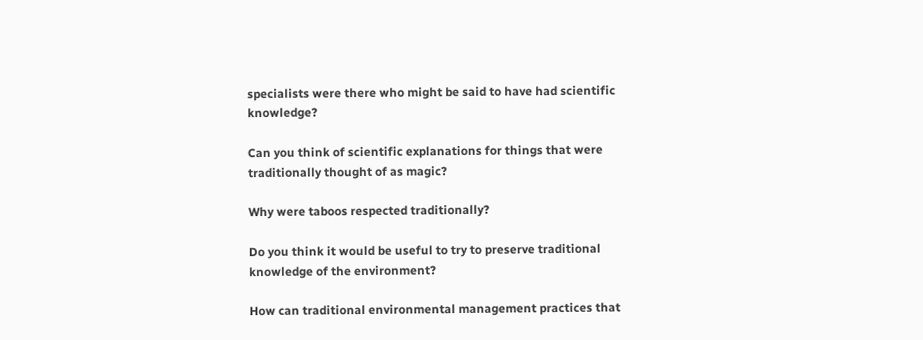specialists were there who might be said to have had scientific knowledge?

Can you think of scientific explanations for things that were traditionally thought of as magic?

Why were taboos respected traditionally?

Do you think it would be useful to try to preserve traditional knowledge of the environment?

How can traditional environmental management practices that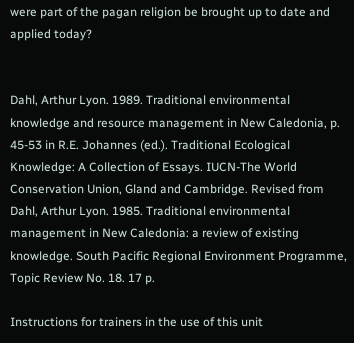were part of the pagan religion be brought up to date and applied today?


Dahl, Arthur Lyon. 1989. Traditional environmental knowledge and resource management in New Caledonia, p. 45-53 in R.E. Johannes (ed.). Traditional Ecological Knowledge: A Collection of Essays. IUCN-The World Conservation Union, Gland and Cambridge. Revised from Dahl, Arthur Lyon. 1985. Traditional environmental management in New Caledonia: a review of existing knowledge. South Pacific Regional Environment Programme, Topic Review No. 18. 17 p.

Instructions for trainers in the use of this unit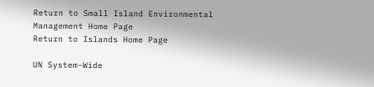Return to Small Island Environmental Management Home Page
Return to Islands Home Page

UN System-Wide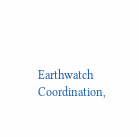Earthwatch Coordination,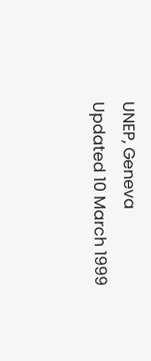UNEP, Geneva
Updated 10 March 1999